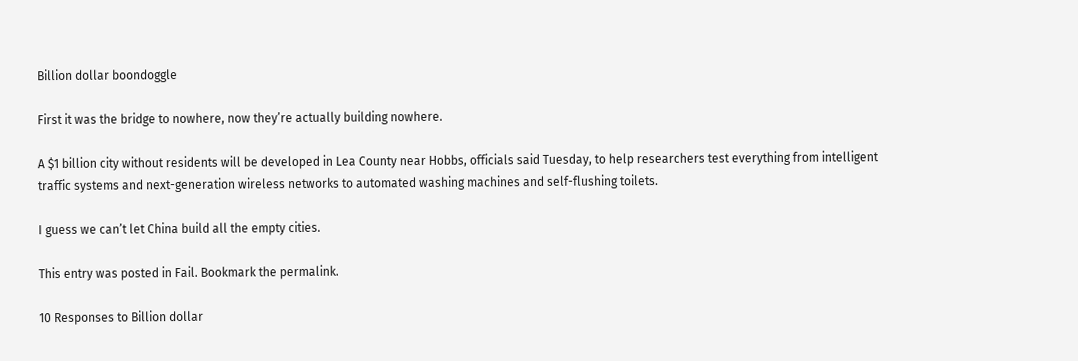Billion dollar boondoggle

First it was the bridge to nowhere, now they’re actually building nowhere.

A $1 billion city without residents will be developed in Lea County near Hobbs, officials said Tuesday, to help researchers test everything from intelligent traffic systems and next-generation wireless networks to automated washing machines and self-flushing toilets.

I guess we can’t let China build all the empty cities.

This entry was posted in Fail. Bookmark the permalink.

10 Responses to Billion dollar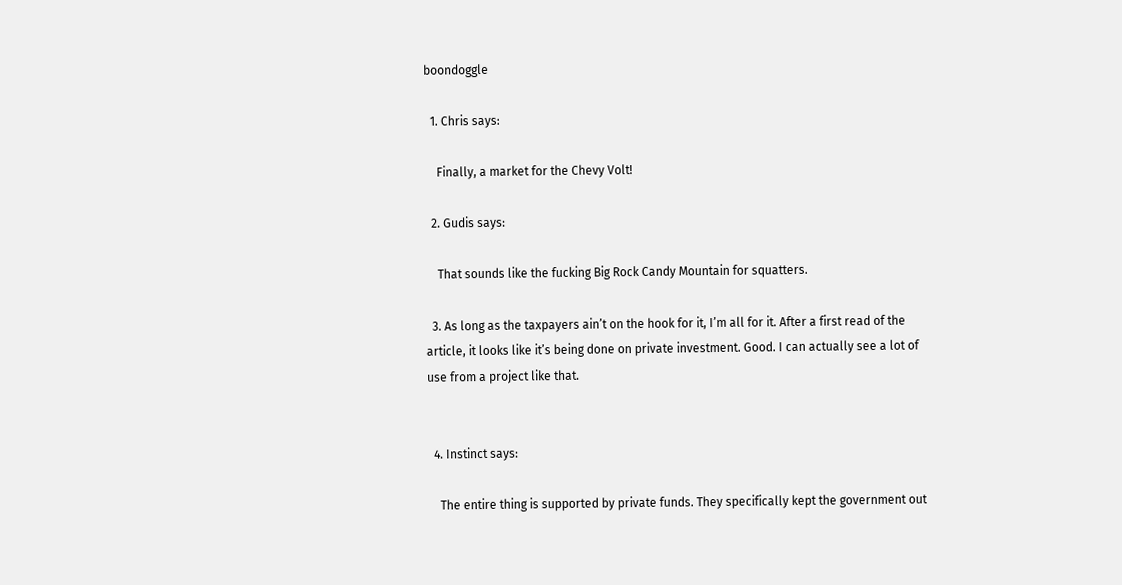boondoggle

  1. Chris says:

    Finally, a market for the Chevy Volt!

  2. Gudis says:

    That sounds like the fucking Big Rock Candy Mountain for squatters.

  3. As long as the taxpayers ain’t on the hook for it, I’m all for it. After a first read of the article, it looks like it’s being done on private investment. Good. I can actually see a lot of use from a project like that.


  4. Instinct says:

    The entire thing is supported by private funds. They specifically kept the government out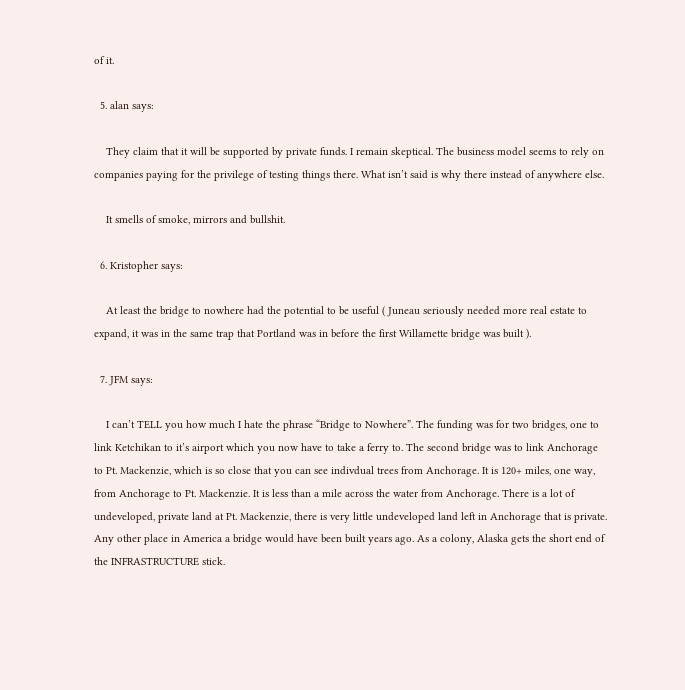of it.

  5. alan says:

    They claim that it will be supported by private funds. I remain skeptical. The business model seems to rely on companies paying for the privilege of testing things there. What isn’t said is why there instead of anywhere else.

    It smells of smoke, mirrors and bullshit.

  6. Kristopher says:

    At least the bridge to nowhere had the potential to be useful ( Juneau seriously needed more real estate to expand, it was in the same trap that Portland was in before the first Willamette bridge was built ).

  7. JFM says:

    I can’t TELL you how much I hate the phrase “Bridge to Nowhere”. The funding was for two bridges, one to link Ketchikan to it’s airport which you now have to take a ferry to. The second bridge was to link Anchorage to Pt. Mackenzie, which is so close that you can see indivdual trees from Anchorage. It is 120+ miles, one way, from Anchorage to Pt. Mackenzie. It is less than a mile across the water from Anchorage. There is a lot of undeveloped, private land at Pt. Mackenzie, there is very little undeveloped land left in Anchorage that is private. Any other place in America a bridge would have been built years ago. As a colony, Alaska gets the short end of the INFRASTRUCTURE stick.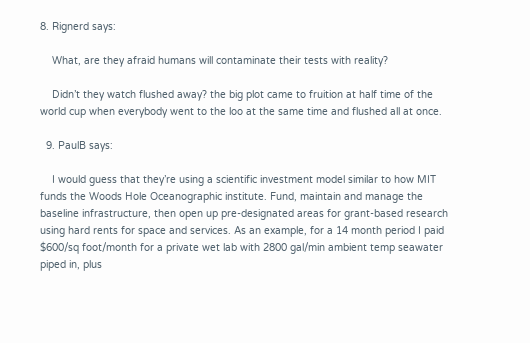8. Rignerd says:

    What, are they afraid humans will contaminate their tests with reality?

    Didn’t they watch flushed away? the big plot came to fruition at half time of the world cup when everybody went to the loo at the same time and flushed all at once.

  9. PaulB says:

    I would guess that they’re using a scientific investment model similar to how MIT funds the Woods Hole Oceanographic institute. Fund, maintain and manage the baseline infrastructure, then open up pre-designated areas for grant-based research using hard rents for space and services. As an example, for a 14 month period I paid $600/sq foot/month for a private wet lab with 2800 gal/min ambient temp seawater piped in, plus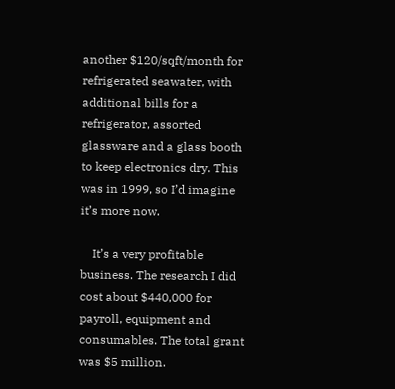another $120/sqft/month for refrigerated seawater, with additional bills for a refrigerator, assorted glassware and a glass booth to keep electronics dry. This was in 1999, so I’d imagine it’s more now.

    It’s a very profitable business. The research I did cost about $440,000 for payroll, equipment and consumables. The total grant was $5 million.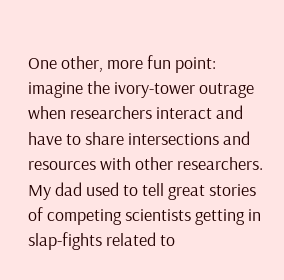One other, more fun point: imagine the ivory-tower outrage when researchers interact and have to share intersections and resources with other researchers. My dad used to tell great stories of competing scientists getting in slap-fights related to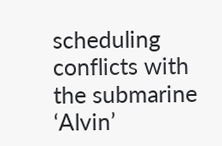scheduling conflicts with the submarine ‘Alvin’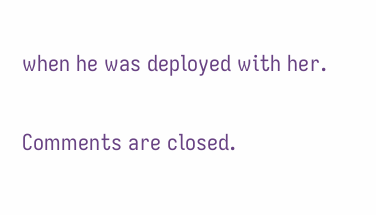when he was deployed with her.

Comments are closed.